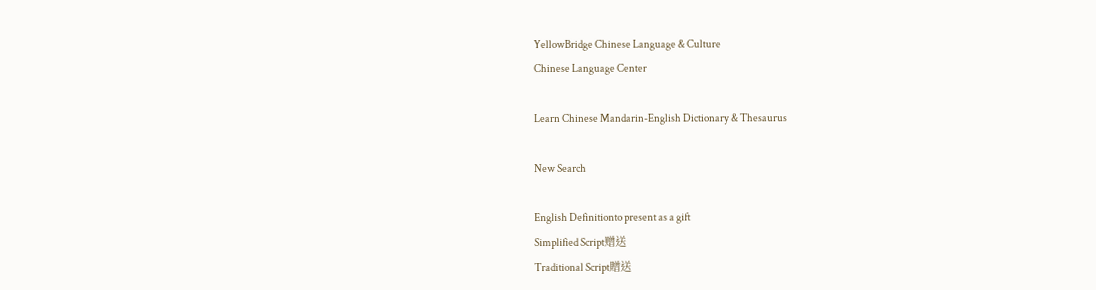YellowBridge Chinese Language & Culture
Chinese Language Center

Learn Chinese Mandarin-English Dictionary & Thesaurus

New Search

English Definitionto present as a gift
Simplified Script赠送
Traditional Script贈送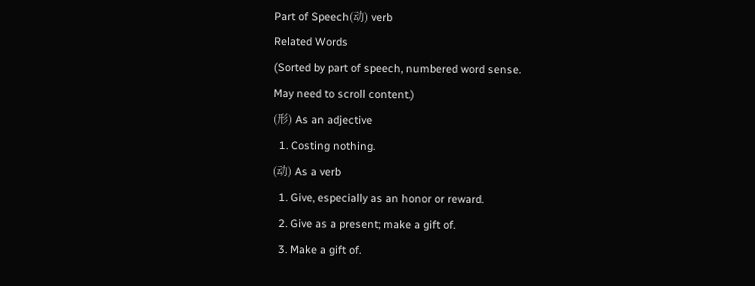Part of Speech(动) verb
Related Words
(Sorted by part of speech, numbered word sense.
May need to scroll content.)
(形) As an adjective
  1. Costing nothing.
(动) As a verb
  1. Give, especially as an honor or reward.
  2. Give as a present; make a gift of.
  3. Make a gift of.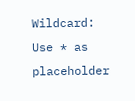Wildcard: Use * as placeholder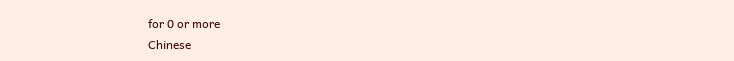for 0 or more
Chinese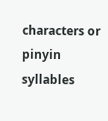characters or pinyin syllables